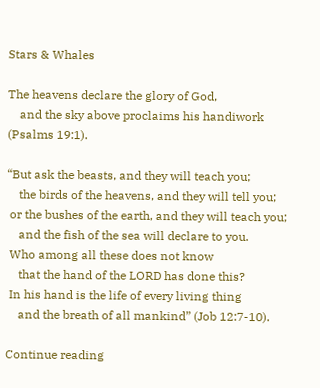Stars & Whales

The heavens declare the glory of God,
    and the sky above proclaims his handiwork (Psalms 19:1).

“But ask the beasts, and they will teach you;
    the birds of the heavens, and they will tell you;
 or the bushes of the earth, and they will teach you;
    and the fish of the sea will declare to you.
 Who among all these does not know
    that the hand of the LORD has done this?
 In his hand is the life of every living thing
    and the breath of all mankind” (Job 12:7-10).

Continue reading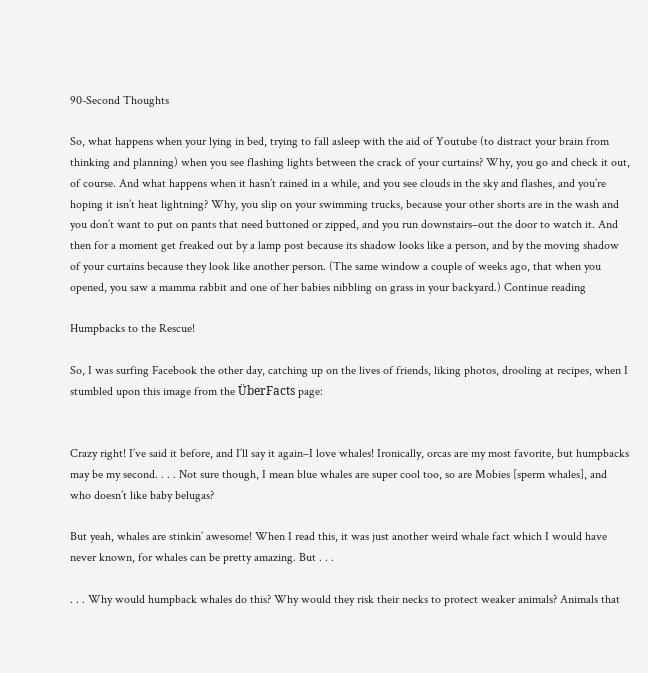90-Second Thoughts

So, what happens when your lying in bed, trying to fall asleep with the aid of Youtube (to distract your brain from thinking and planning) when you see flashing lights between the crack of your curtains? Why, you go and check it out, of course. And what happens when it hasn’t rained in a while, and you see clouds in the sky and flashes, and you’re hoping it isn’t heat lightning? Why, you slip on your swimming trucks, because your other shorts are in the wash and you don’t want to put on pants that need buttoned or zipped, and you run downstairs–out the door to watch it. And then for a moment get freaked out by a lamp post because its shadow looks like a person, and by the moving shadow of your curtains because they look like another person. (The same window a couple of weeks ago, that when you opened, you saw a mamma rabbit and one of her babies nibbling on grass in your backyard.) Continue reading

Humpbacks to the Rescue!

So, I was surfing Facebook the other day, catching up on the lives of friends, liking photos, drooling at recipes, when I stumbled upon this image from the ÜberFacts page:


Crazy right! I’ve said it before, and I’ll say it again–I love whales! Ironically, orcas are my most favorite, but humpbacks may be my second. . . . Not sure though, I mean blue whales are super cool too, so are Mobies [sperm whales], and who doesn’t like baby belugas?

But yeah, whales are stinkin’ awesome! When I read this, it was just another weird whale fact which I would have never known, for whales can be pretty amazing. But . . .

. . . Why would humpback whales do this? Why would they risk their necks to protect weaker animals? Animals that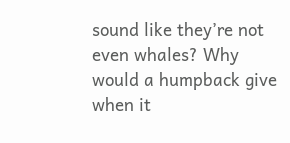sound like they’re not even whales? Why would a humpback give when it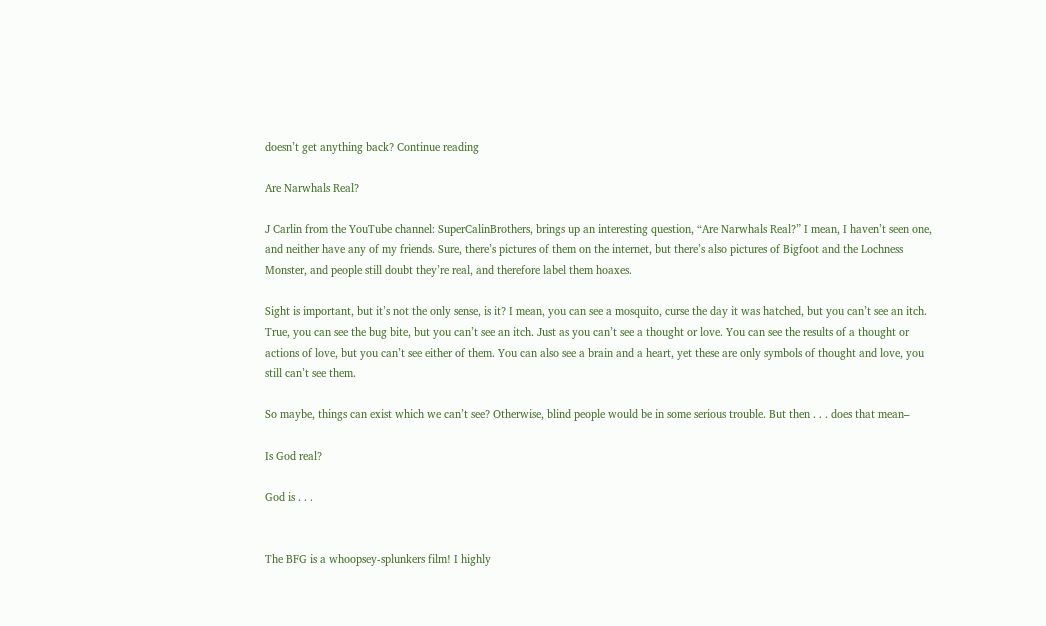doesn’t get anything back? Continue reading

Are Narwhals Real?

J Carlin from the YouTube channel: SuperCalinBrothers, brings up an interesting question, “Are Narwhals Real?” I mean, I haven’t seen one, and neither have any of my friends. Sure, there’s pictures of them on the internet, but there’s also pictures of Bigfoot and the Lochness Monster, and people still doubt they’re real, and therefore label them hoaxes.

Sight is important, but it’s not the only sense, is it? I mean, you can see a mosquito, curse the day it was hatched, but you can’t see an itch. True, you can see the bug bite, but you can’t see an itch. Just as you can’t see a thought or love. You can see the results of a thought or actions of love, but you can’t see either of them. You can also see a brain and a heart, yet these are only symbols of thought and love, you still can’t see them.

So maybe, things can exist which we can’t see? Otherwise, blind people would be in some serious trouble. But then . . . does that mean–

Is God real?

God is . . .


The BFG is a whoopsey-splunkers film! I highly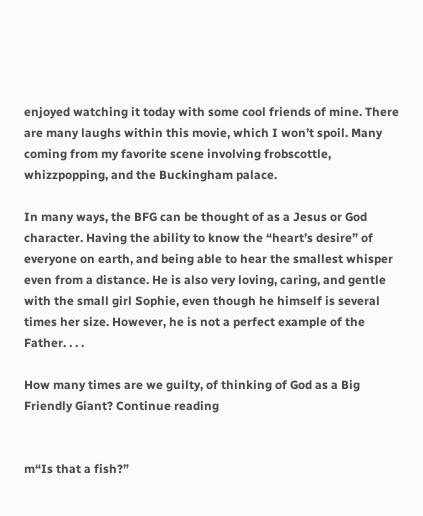enjoyed watching it today with some cool friends of mine. There are many laughs within this movie, which I won’t spoil. Many coming from my favorite scene involving frobscottle, whizzpopping, and the Buckingham palace.

In many ways, the BFG can be thought of as a Jesus or God character. Having the ability to know the “heart’s desire” of everyone on earth, and being able to hear the smallest whisper even from a distance. He is also very loving, caring, and gentle with the small girl Sophie, even though he himself is several times her size. However, he is not a perfect example of the Father. . . .

How many times are we guilty, of thinking of God as a Big Friendly Giant? Continue reading


m“Is that a fish?”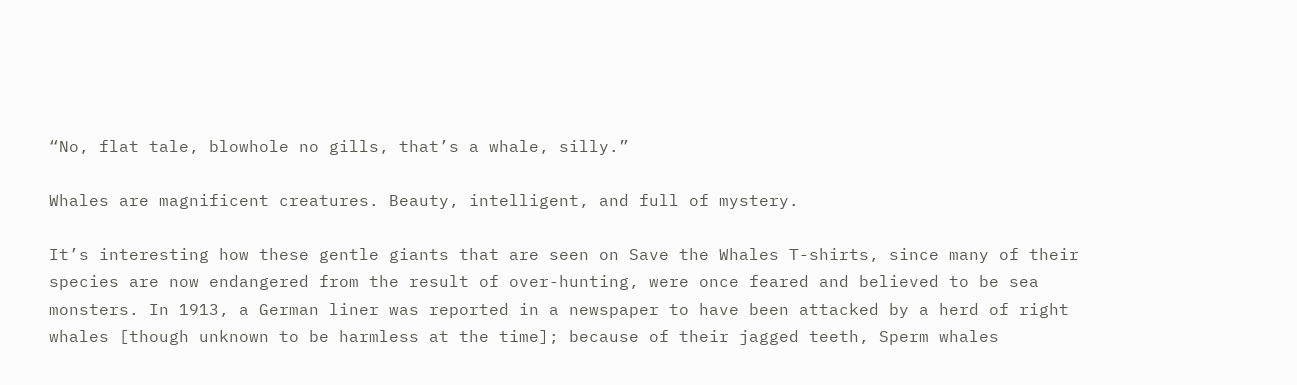“No, flat tale, blowhole no gills, that’s a whale, silly.”

Whales are magnificent creatures. Beauty, intelligent, and full of mystery.

It’s interesting how these gentle giants that are seen on Save the Whales T-shirts, since many of their species are now endangered from the result of over-hunting, were once feared and believed to be sea monsters. In 1913, a German liner was reported in a newspaper to have been attacked by a herd of right whales [though unknown to be harmless at the time]; because of their jagged teeth, Sperm whales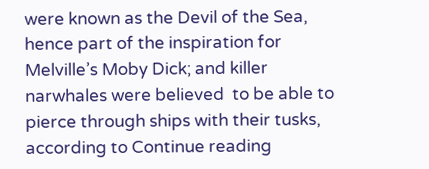were known as the Devil of the Sea, hence part of the inspiration for Melville’s Moby Dick; and killer narwhales were believed  to be able to pierce through ships with their tusks, according to Continue reading